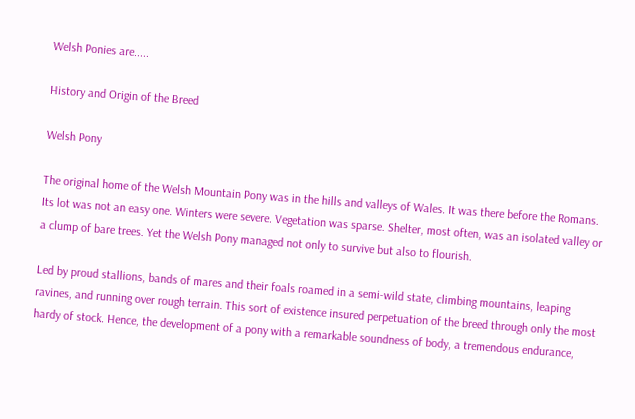Welsh Ponies are.....

History and Origin of the Breed

Welsh Pony

The original home of the Welsh Mountain Pony was in the hills and valleys of Wales. It was there before the Romans. Its lot was not an easy one. Winters were severe. Vegetation was sparse. Shelter, most often, was an isolated valley or a clump of bare trees. Yet the Welsh Pony managed not only to survive but also to flourish.

Led by proud stallions, bands of mares and their foals roamed in a semi-wild state, climbing mountains, leaping ravines, and running over rough terrain. This sort of existence insured perpetuation of the breed through only the most hardy of stock. Hence, the development of a pony with a remarkable soundness of body, a tremendous endurance,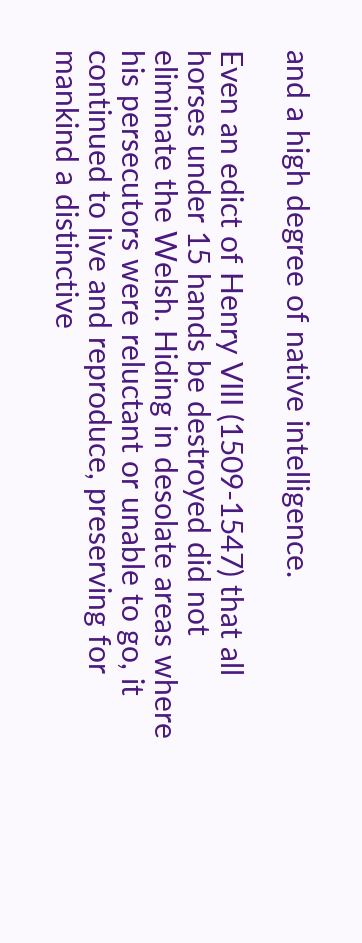and a high degree of native intelligence.

Even an edict of Henry VIII (1509-1547) that all horses under 15 hands be destroyed did not eliminate the Welsh. Hiding in desolate areas where his persecutors were reluctant or unable to go, it continued to live and reproduce, preserving for mankind a distinctive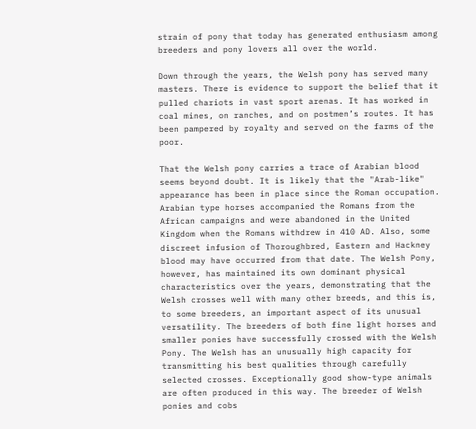strain of pony that today has generated enthusiasm among breeders and pony lovers all over the world.

Down through the years, the Welsh pony has served many masters. There is evidence to support the belief that it pulled chariots in vast sport arenas. It has worked in coal mines, on ranches, and on postmen’s routes. It has been pampered by royalty and served on the farms of the poor.

That the Welsh pony carries a trace of Arabian blood seems beyond doubt. It is likely that the "Arab-like" appearance has been in place since the Roman occupation. Arabian type horses accompanied the Romans from the African campaigns and were abandoned in the United Kingdom when the Romans withdrew in 410 AD. Also, some discreet infusion of Thoroughbred, Eastern and Hackney blood may have occurred from that date. The Welsh Pony, however, has maintained its own dominant physical characteristics over the years, demonstrating that the Welsh crosses well with many other breeds, and this is, to some breeders, an important aspect of its unusual versatility. The breeders of both fine light horses and smaller ponies have successfully crossed with the Welsh Pony. The Welsh has an unusually high capacity for transmitting his best qualities through carefully selected crosses. Exceptionally good show-type animals are often produced in this way. The breeder of Welsh ponies and cobs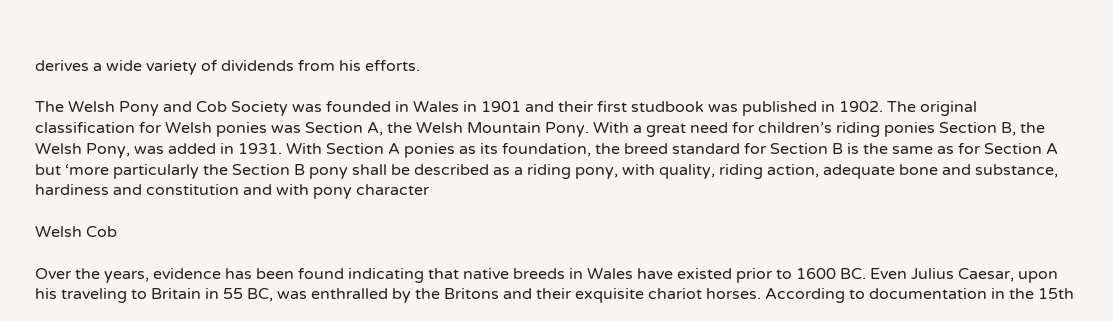derives a wide variety of dividends from his efforts.

The Welsh Pony and Cob Society was founded in Wales in 1901 and their first studbook was published in 1902. The original classification for Welsh ponies was Section A, the Welsh Mountain Pony. With a great need for children’s riding ponies Section B, the Welsh Pony, was added in 1931. With Section A ponies as its foundation, the breed standard for Section B is the same as for Section A but ‘more particularly the Section B pony shall be described as a riding pony, with quality, riding action, adequate bone and substance, hardiness and constitution and with pony character

Welsh Cob

Over the years, evidence has been found indicating that native breeds in Wales have existed prior to 1600 BC. Even Julius Caesar, upon his traveling to Britain in 55 BC, was enthralled by the Britons and their exquisite chariot horses. According to documentation in the 15th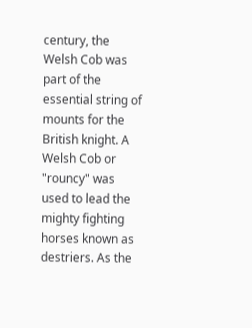century, the Welsh Cob was part of the essential string of mounts for the British knight. A Welsh Cob or "rouncy" was used to lead the mighty fighting horses known as destriers. As the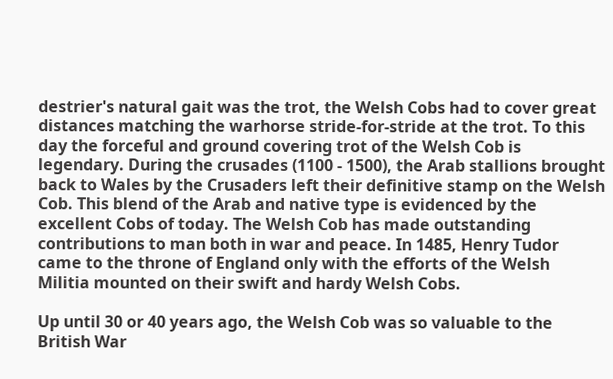destrier's natural gait was the trot, the Welsh Cobs had to cover great distances matching the warhorse stride-for-stride at the trot. To this day the forceful and ground covering trot of the Welsh Cob is legendary. During the crusades (1100 - 1500), the Arab stallions brought back to Wales by the Crusaders left their definitive stamp on the Welsh Cob. This blend of the Arab and native type is evidenced by the excellent Cobs of today. The Welsh Cob has made outstanding contributions to man both in war and peace. In 1485, Henry Tudor came to the throne of England only with the efforts of the Welsh Militia mounted on their swift and hardy Welsh Cobs.

Up until 30 or 40 years ago, the Welsh Cob was so valuable to the British War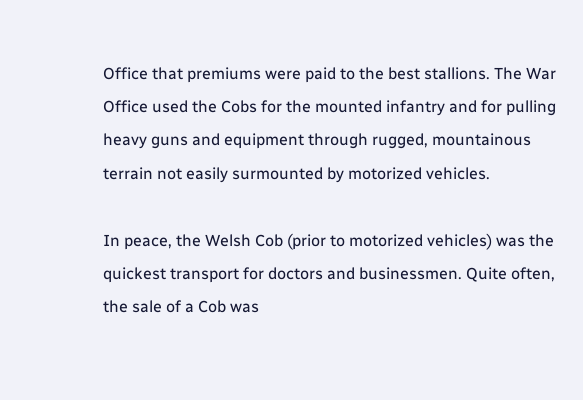Office that premiums were paid to the best stallions. The War Office used the Cobs for the mounted infantry and for pulling heavy guns and equipment through rugged, mountainous terrain not easily surmounted by motorized vehicles.

In peace, the Welsh Cob (prior to motorized vehicles) was the quickest transport for doctors and businessmen. Quite often, the sale of a Cob was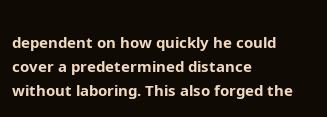dependent on how quickly he could cover a predetermined distance without laboring. This also forged the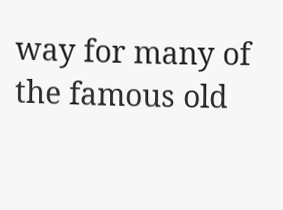way for many of the famous old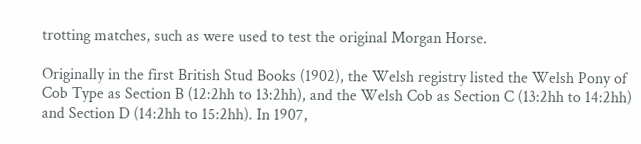trotting matches, such as were used to test the original Morgan Horse.

Originally in the first British Stud Books (1902), the Welsh registry listed the Welsh Pony of Cob Type as Section B (12:2hh to 13:2hh), and the Welsh Cob as Section C (13:2hh to 14:2hh) and Section D (14:2hh to 15:2hh). In 1907,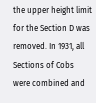the upper height limit for the Section D was removed. In 1931, all Sections of Cobs were combined and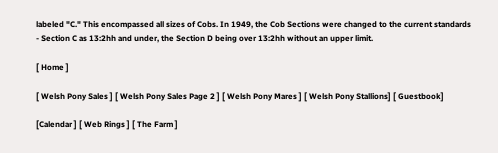labeled "C." This encompassed all sizes of Cobs. In 1949, the Cob Sections were changed to the current standards - Section C as 13:2hh and under, the Section D being over 13:2hh without an upper limit.

[ Home ]

[ Welsh Pony Sales ] [ Welsh Pony Sales Page 2 ] [ Welsh Pony Mares ] [ Welsh Pony Stallions] [ Guestbook]

[Calendar ] [ Web Rings ] [ The Farm ]